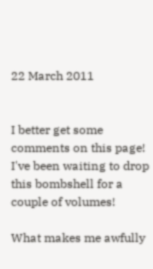22 March 2011


I better get some comments on this page! I've been waiting to drop this bombshell for a couple of volumes!

What makes me awfully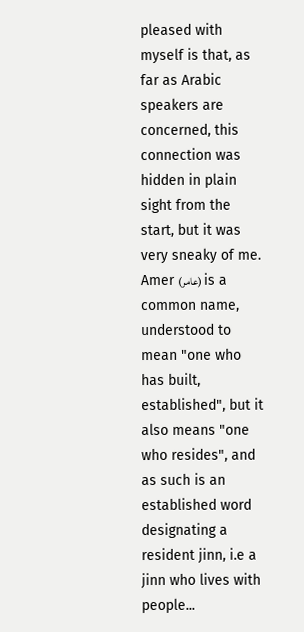pleased with myself is that, as far as Arabic speakers are concerned, this connection was hidden in plain sight from the start, but it was very sneaky of me. Amer (عامر) is a common name, understood to mean "one who has built, established", but it also means "one who resides", and as such is an established word designating a resident jinn, i.e a jinn who lives with people...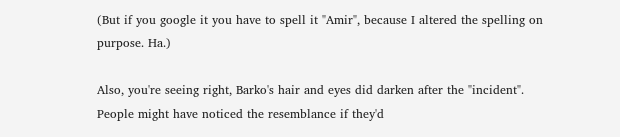(But if you google it you have to spell it "Amir", because I altered the spelling on purpose. Ha.)

Also, you're seeing right, Barko's hair and eyes did darken after the "incident". People might have noticed the resemblance if they'd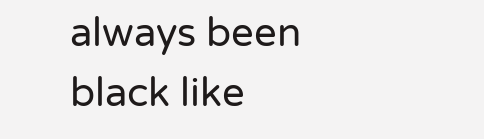always been black like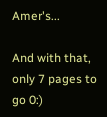Amer's...

And with that, only 7 pages to go 0:)